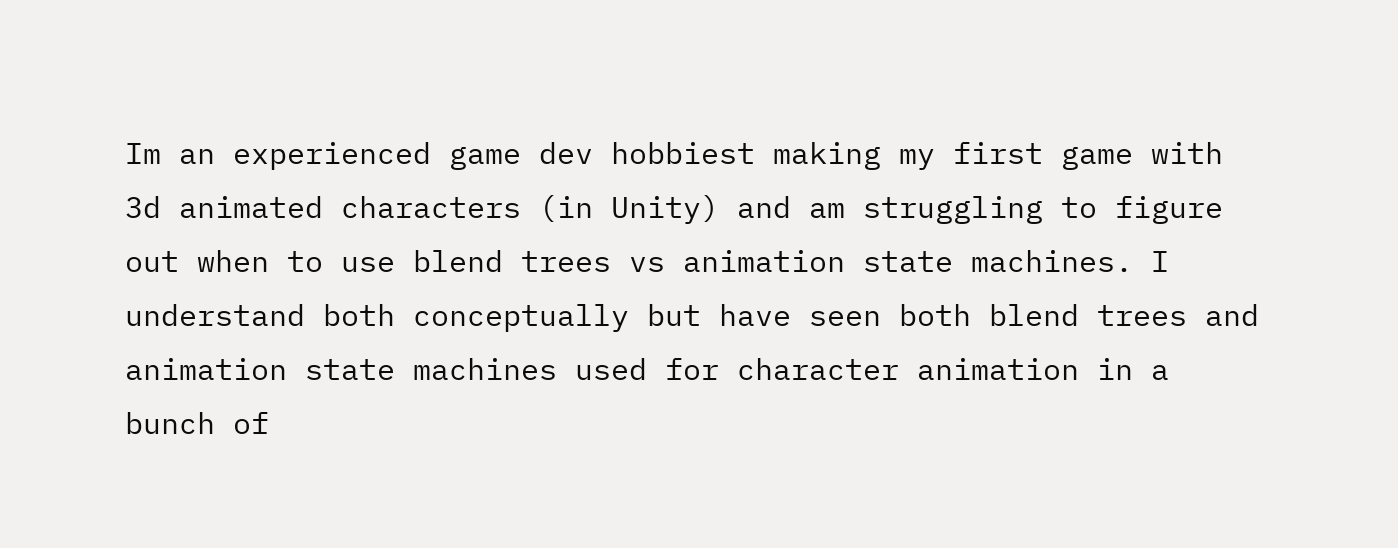Im an experienced game dev hobbiest making my first game with 3d animated characters (in Unity) and am struggling to figure out when to use blend trees vs animation state machines. I understand both conceptually but have seen both blend trees and animation state machines used for character animation in a bunch of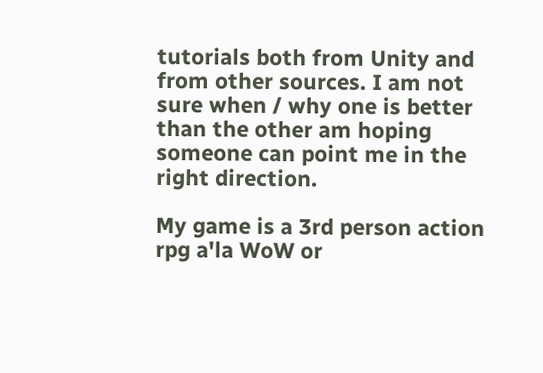tutorials both from Unity and from other sources. I am not sure when / why one is better than the other am hoping someone can point me in the right direction.

My game is a 3rd person action rpg a'la WoW or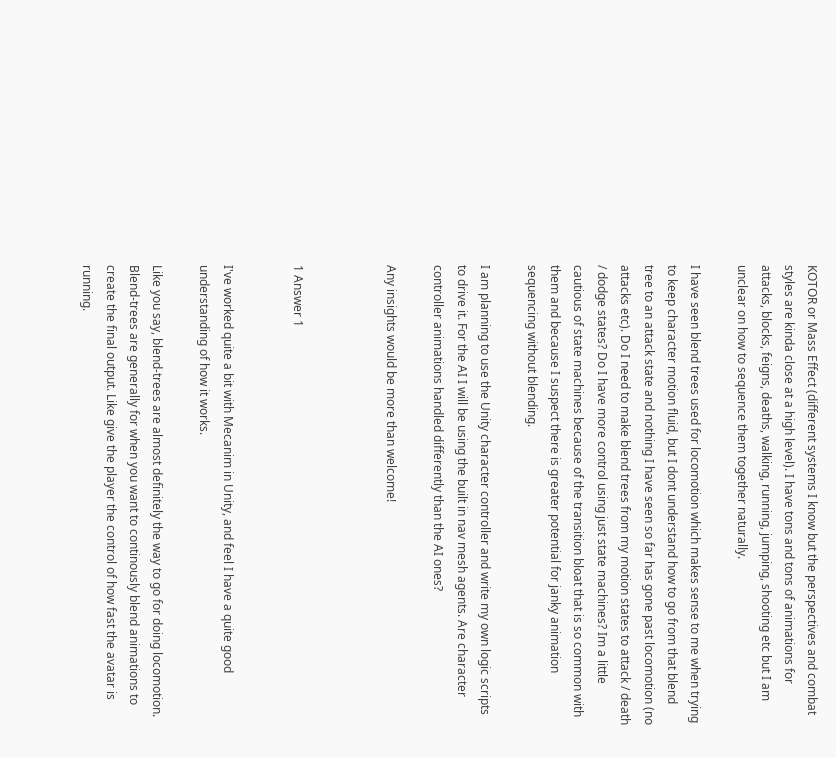KOTOR or Mass Effect (different systems I know but the perspectives and combat styles are kinda close at a high level). I have tons and tons of animations for attacks, blocks, feigns, deaths, walking, running, jumping, shooting etc but I am unclear on how to sequence them together naturally.

I have seen blend trees used for locomotion which makes sense to me when trying to keep character motion fluid, but I dont understand how to go from that blend tree to an attack state and nothing I have seen so far has gone past locomotion (no attacks etc). Do I need to make blend trees from my motion states to attack / death / dodge states? Do I have more control using just state machines? Im a little cautious of state machines because of the transition bloat that is so common with them and because I suspect there is greater potential for janky animation sequencing without blending.

I am planning to use the Unity character controller and write my own logic scripts to drive it. For the AI I will be using the built in nav mesh agents. Are character controller animations handled differently than the AI ones?

Any insights would be more than welcome!



1 Answer 1


I've worked quite a bit with Mecanim in Unity, and feel I have a quite good understanding of how it works.

Like you say, blend-trees are almost definitely the way to go for doing locomotion. Blend-trees are generally for when you want to continously blend animations to create the final output. Like give the player the control of how fast the avatar is running.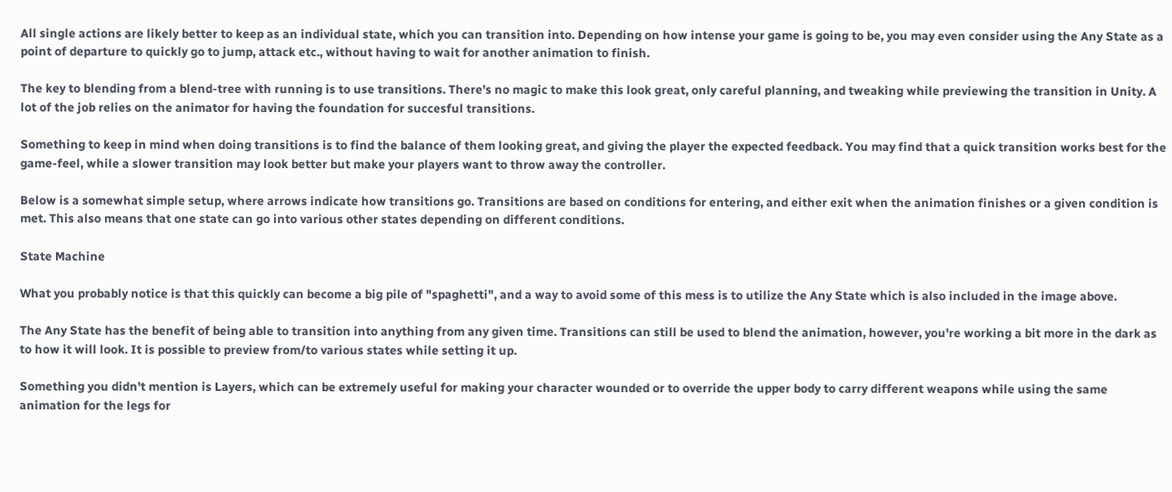All single actions are likely better to keep as an individual state, which you can transition into. Depending on how intense your game is going to be, you may even consider using the Any State as a point of departure to quickly go to jump, attack etc., without having to wait for another animation to finish.

The key to blending from a blend-tree with running is to use transitions. There's no magic to make this look great, only careful planning, and tweaking while previewing the transition in Unity. A lot of the job relies on the animator for having the foundation for succesful transitions.

Something to keep in mind when doing transitions is to find the balance of them looking great, and giving the player the expected feedback. You may find that a quick transition works best for the game-feel, while a slower transition may look better but make your players want to throw away the controller.

Below is a somewhat simple setup, where arrows indicate how transitions go. Transitions are based on conditions for entering, and either exit when the animation finishes or a given condition is met. This also means that one state can go into various other states depending on different conditions.

State Machine

What you probably notice is that this quickly can become a big pile of "spaghetti", and a way to avoid some of this mess is to utilize the Any State which is also included in the image above.

The Any State has the benefit of being able to transition into anything from any given time. Transitions can still be used to blend the animation, however, you're working a bit more in the dark as to how it will look. It is possible to preview from/to various states while setting it up.

Something you didn't mention is Layers, which can be extremely useful for making your character wounded or to override the upper body to carry different weapons while using the same animation for the legs for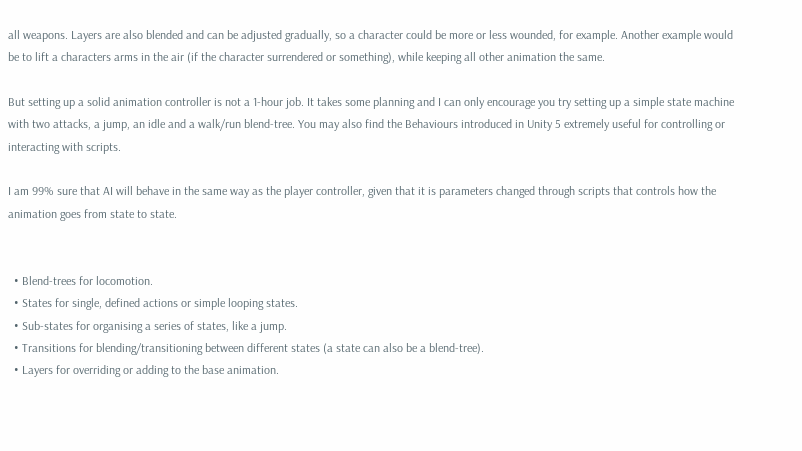all weapons. Layers are also blended and can be adjusted gradually, so a character could be more or less wounded, for example. Another example would be to lift a characters arms in the air (if the character surrendered or something), while keeping all other animation the same.

But setting up a solid animation controller is not a 1-hour job. It takes some planning and I can only encourage you try setting up a simple state machine with two attacks, a jump, an idle and a walk/run blend-tree. You may also find the Behaviours introduced in Unity 5 extremely useful for controlling or interacting with scripts.

I am 99% sure that AI will behave in the same way as the player controller, given that it is parameters changed through scripts that controls how the animation goes from state to state.


  • Blend-trees for locomotion.
  • States for single, defined actions or simple looping states.
  • Sub-states for organising a series of states, like a jump.
  • Transitions for blending/transitioning between different states (a state can also be a blend-tree).
  • Layers for overriding or adding to the base animation.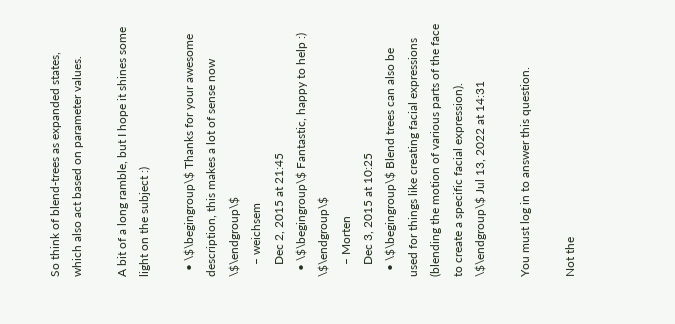So think of blend-trees as expanded states, which also act based on parameter values.

A bit of a long ramble, but I hope it shines some light on the subject :)

  • \$\begingroup\$ Thanks for your awesome description, this makes a lot of sense now \$\endgroup\$
    – weichsem
    Dec 2, 2015 at 21:45
  • \$\begingroup\$ Fantastic, happy to help :) \$\endgroup\$
    – Morten
    Dec 3, 2015 at 10:25
  • \$\begingroup\$ Blend trees can also be used for things like creating facial expressions (blending the motion of various parts of the face to create a specific facial expression). \$\endgroup\$ Jul 13, 2022 at 14:31

You must log in to answer this question.

Not the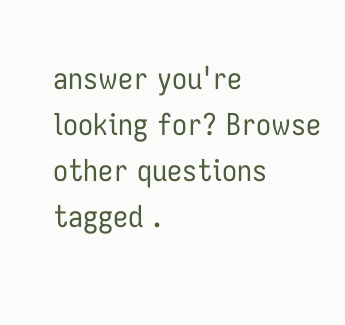answer you're looking for? Browse other questions tagged .